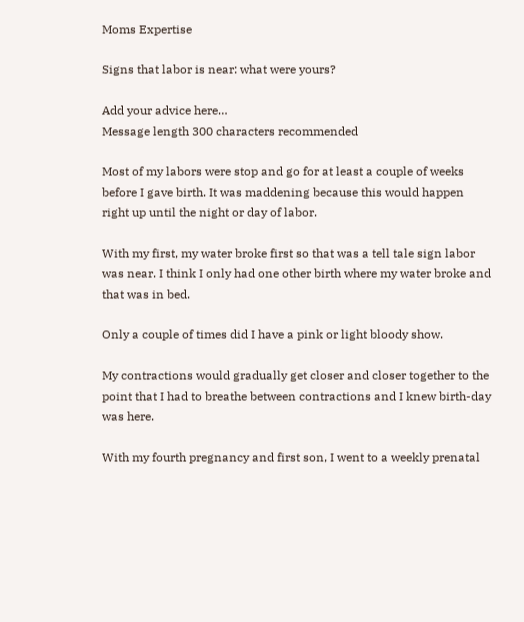Moms Expertise

Signs that labor is near: what were yours?

Add your advice here…
Message length 300 characters recommended

Most of my labors were stop and go for at least a couple of weeks before I gave birth. It was maddening because this would happen right up until the night or day of labor.

With my first, my water broke first so that was a tell tale sign labor was near. I think I only had one other birth where my water broke and that was in bed.

Only a couple of times did I have a pink or light bloody show.

My contractions would gradually get closer and closer together to the point that I had to breathe between contractions and I knew birth-day was here.

With my fourth pregnancy and first son, I went to a weekly prenatal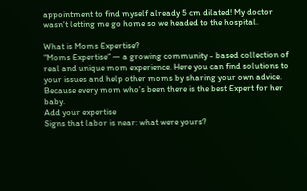appointment to find myself already 5 cm dilated! My doctor wasn't letting me go home so we headed to the hospital.

What is Moms Expertise?
“Moms Expertise” — a growing community - based collection of real and unique mom experience. Here you can find solutions to your issues and help other moms by sharing your own advice. Because every mom who’s been there is the best Expert for her baby.
Add your expertise
Signs that labor is near: what were yours?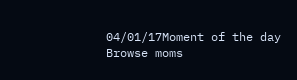04/01/17Moment of the day
Browse moms